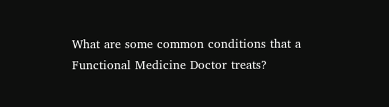What are some common conditions that a Functional Medicine Doctor treats?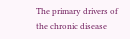The primary drivers of the chronic disease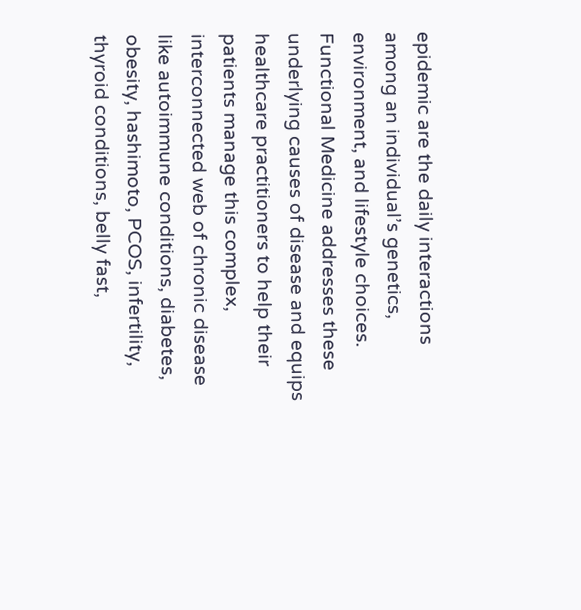epidemic are the daily interactions among an individual’s genetics, environment, and lifestyle choices. Functional Medicine addresses these underlying causes of disease and equips healthcare practitioners to help their patients manage this complex, interconnected web of chronic disease like autoimmune conditions, diabetes, obesity, hashimoto, PCOS, infertility, thyroid conditions, belly fast,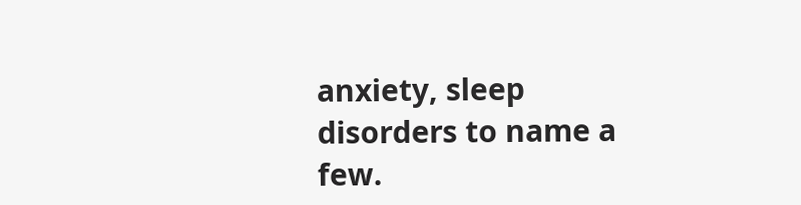anxiety, sleep disorders to name a few.